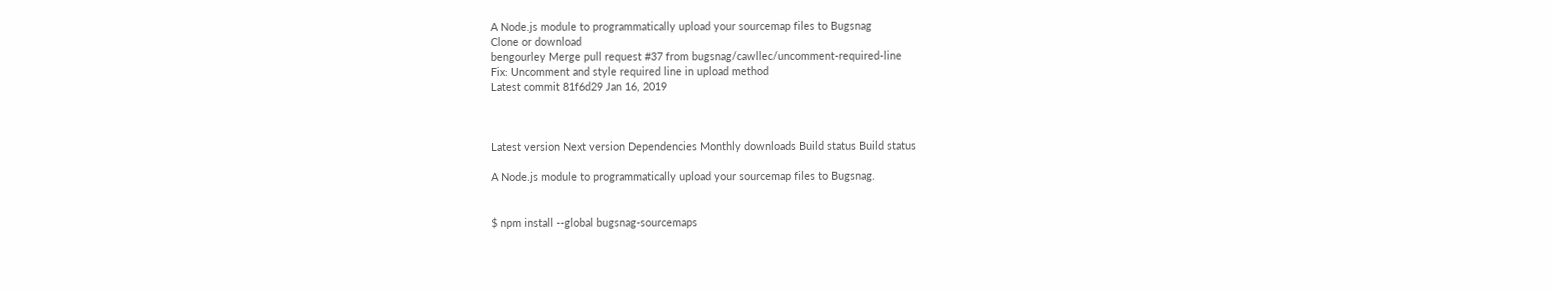A Node.js module to programmatically upload your sourcemap files to Bugsnag
Clone or download
bengourley Merge pull request #37 from bugsnag/cawllec/uncomment-required-line
Fix: Uncomment and style required line in upload method
Latest commit 81f6d29 Jan 16, 2019



Latest version Next version Dependencies Monthly downloads Build status Build status

A Node.js module to programmatically upload your sourcemap files to Bugsnag.


$ npm install --global bugsnag-sourcemaps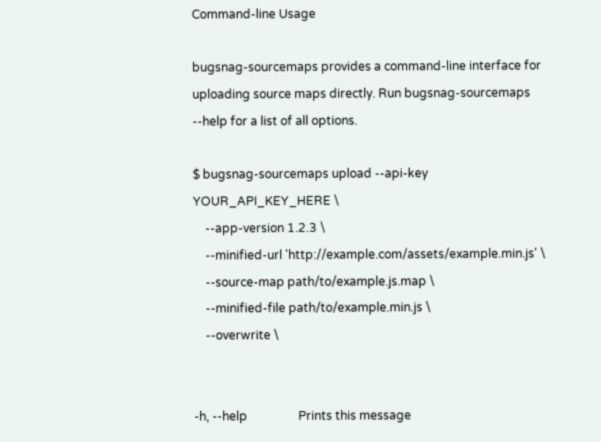Command-line Usage

bugsnag-sourcemaps provides a command-line interface for uploading source maps directly. Run bugsnag-sourcemaps --help for a list of all options.

$ bugsnag-sourcemaps upload --api-key YOUR_API_KEY_HERE \
    --app-version 1.2.3 \
    --minified-url 'http://example.com/assets/example.min.js' \
    --source-map path/to/example.js.map \
    --minified-file path/to/example.min.js \
    --overwrite \


-h, --help                 Prints this message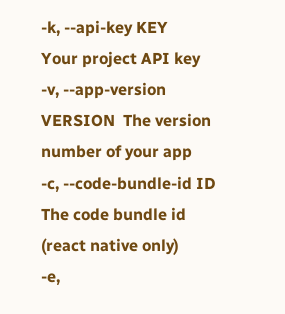-k, --api-key KEY          Your project API key
-v, --app-version VERSION  The version number of your app
-c, --code-bundle-id ID    The code bundle id (react native only)
-e,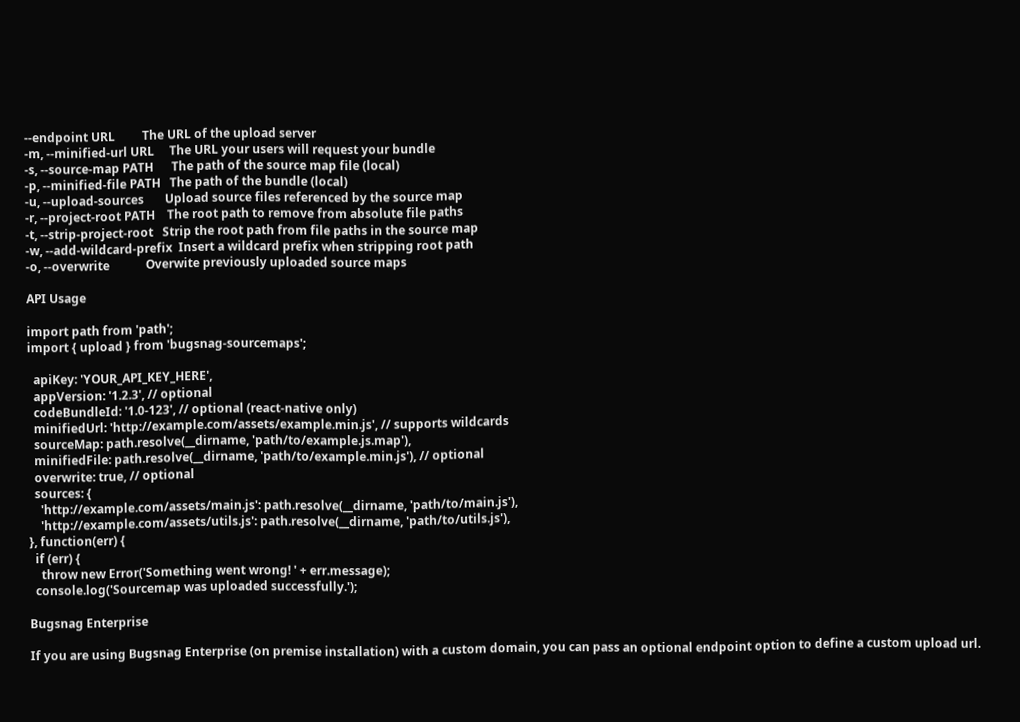--endpoint URL         The URL of the upload server
-m, --minified-url URL     The URL your users will request your bundle
-s, --source-map PATH      The path of the source map file (local)
-p, --minified-file PATH   The path of the bundle (local)
-u, --upload-sources       Upload source files referenced by the source map
-r, --project-root PATH    The root path to remove from absolute file paths
-t, --strip-project-root   Strip the root path from file paths in the source map
-w, --add-wildcard-prefix  Insert a wildcard prefix when stripping root path
-o, --overwrite            Overwite previously uploaded source maps

API Usage

import path from 'path';
import { upload } from 'bugsnag-sourcemaps';

  apiKey: 'YOUR_API_KEY_HERE',
  appVersion: '1.2.3', // optional
  codeBundleId: '1.0-123', // optional (react-native only)
  minifiedUrl: 'http://example.com/assets/example.min.js', // supports wildcards
  sourceMap: path.resolve(__dirname, 'path/to/example.js.map'),
  minifiedFile: path.resolve(__dirname, 'path/to/example.min.js'), // optional
  overwrite: true, // optional
  sources: {
    'http://example.com/assets/main.js': path.resolve(__dirname, 'path/to/main.js'),
    'http://example.com/assets/utils.js': path.resolve(__dirname, 'path/to/utils.js'),
}, function(err) {
  if (err) {
    throw new Error('Something went wrong! ' + err.message);
  console.log('Sourcemap was uploaded successfully.');

Bugsnag Enterprise

If you are using Bugsnag Enterprise (on premise installation) with a custom domain, you can pass an optional endpoint option to define a custom upload url.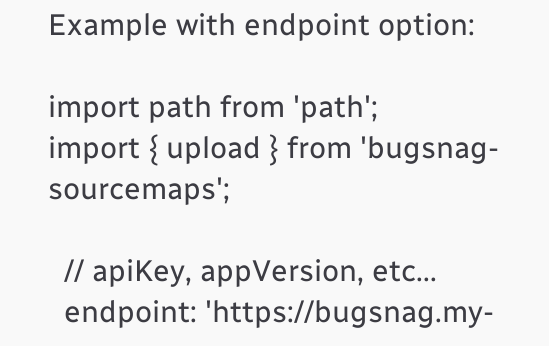Example with endpoint option:

import path from 'path';
import { upload } from 'bugsnag-sourcemaps';

  // apiKey, appVersion, etc...
  endpoint: 'https://bugsnag.my-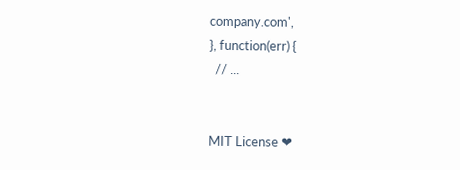company.com',
}, function(err) {
  // ...


MIT License ❤